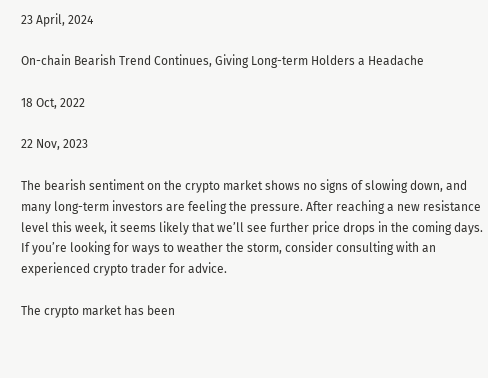23 April, 2024

On-chain Bearish Trend Continues, Giving Long-term Holders a Headache

18 Oct, 2022

22 Nov, 2023

The bearish sentiment on the crypto market shows no signs of slowing down, and many long-term investors are feeling the pressure. After reaching a new resistance level this week, it seems likely that we’ll see further price drops in the coming days. If you’re looking for ways to weather the storm, consider consulting with an experienced crypto trader for advice.

The crypto market has been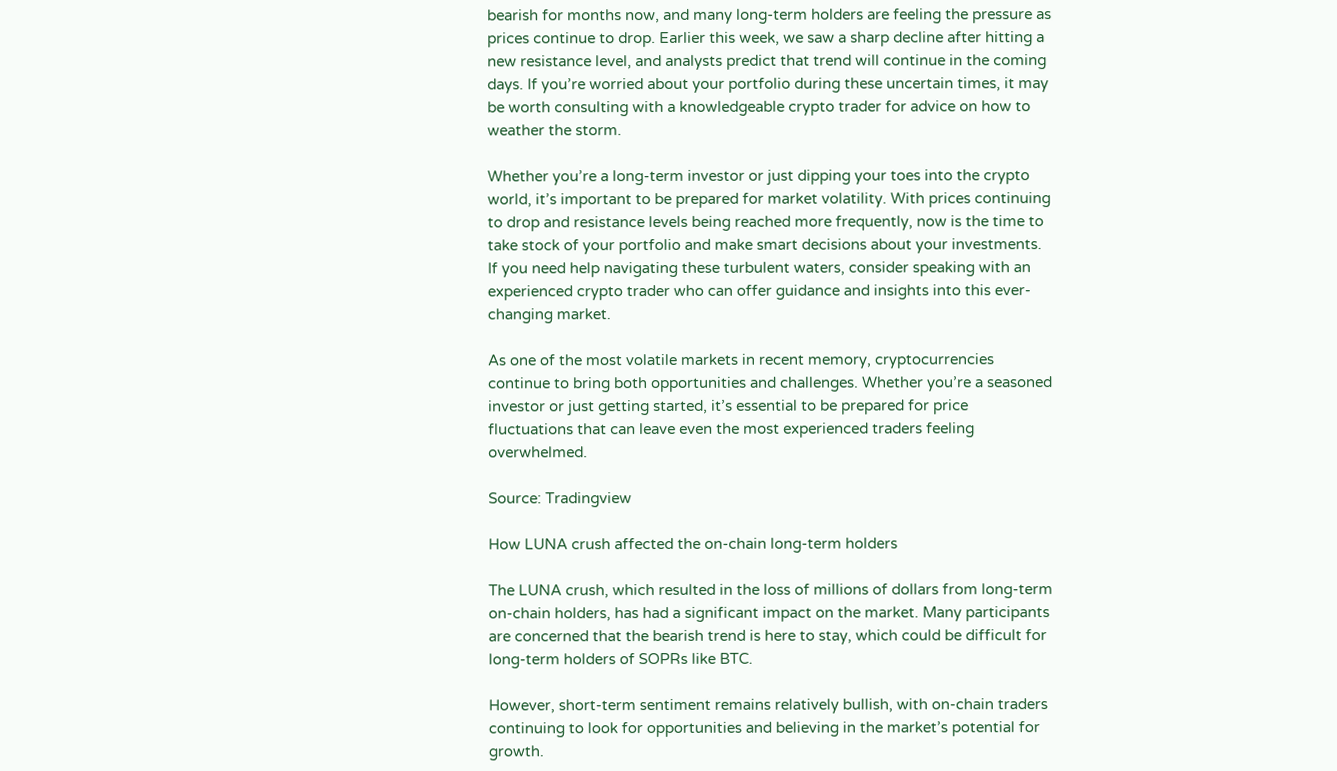bearish for months now, and many long-term holders are feeling the pressure as prices continue to drop. Earlier this week, we saw a sharp decline after hitting a new resistance level, and analysts predict that trend will continue in the coming days. If you’re worried about your portfolio during these uncertain times, it may be worth consulting with a knowledgeable crypto trader for advice on how to weather the storm.

Whether you’re a long-term investor or just dipping your toes into the crypto world, it’s important to be prepared for market volatility. With prices continuing to drop and resistance levels being reached more frequently, now is the time to take stock of your portfolio and make smart decisions about your investments. If you need help navigating these turbulent waters, consider speaking with an experienced crypto trader who can offer guidance and insights into this ever-changing market.

As one of the most volatile markets in recent memory, cryptocurrencies continue to bring both opportunities and challenges. Whether you’re a seasoned investor or just getting started, it’s essential to be prepared for price fluctuations that can leave even the most experienced traders feeling overwhelmed.

Source: Tradingview

How LUNA crush affected the on-chain long-term holders

The LUNA crush, which resulted in the loss of millions of dollars from long-term on-chain holders, has had a significant impact on the market. Many participants are concerned that the bearish trend is here to stay, which could be difficult for long-term holders of SOPRs like BTC.

However, short-term sentiment remains relatively bullish, with on-chain traders continuing to look for opportunities and believing in the market’s potential for growth.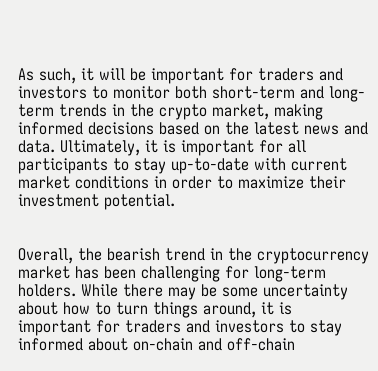As such, it will be important for traders and investors to monitor both short-term and long-term trends in the crypto market, making informed decisions based on the latest news and data. Ultimately, it is important for all participants to stay up-to-date with current market conditions in order to maximize their investment potential.


Overall, the bearish trend in the cryptocurrency market has been challenging for long-term holders. While there may be some uncertainty about how to turn things around, it is important for traders and investors to stay informed about on-chain and off-chain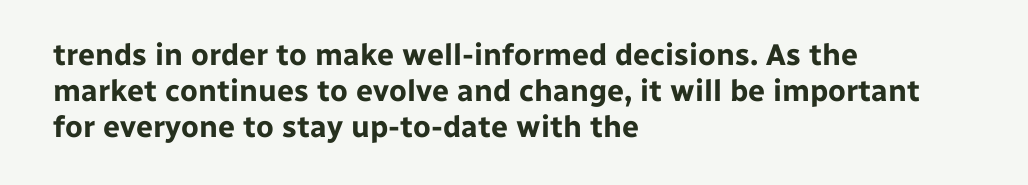trends in order to make well-informed decisions. As the market continues to evolve and change, it will be important for everyone to stay up-to-date with the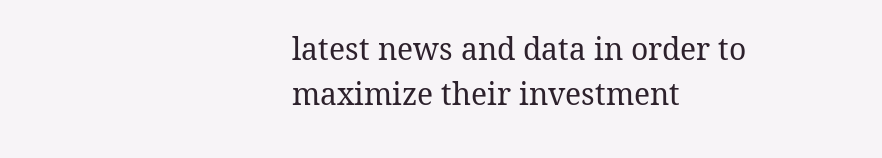latest news and data in order to maximize their investment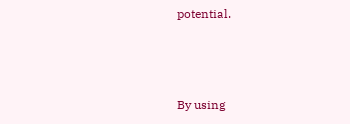potential.



By using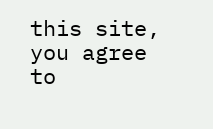this site, you agree to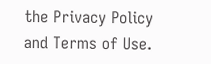the Privacy Policy and Terms of Use.